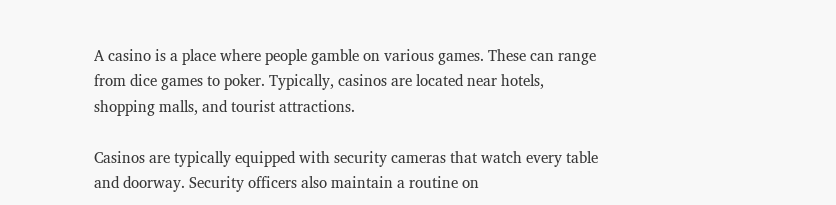A casino is a place where people gamble on various games. These can range from dice games to poker. Typically, casinos are located near hotels, shopping malls, and tourist attractions.

Casinos are typically equipped with security cameras that watch every table and doorway. Security officers also maintain a routine on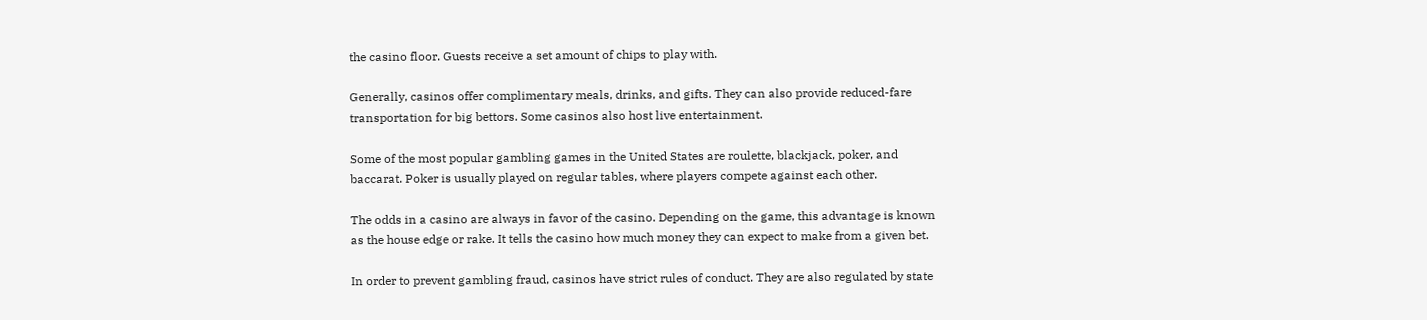the casino floor. Guests receive a set amount of chips to play with.

Generally, casinos offer complimentary meals, drinks, and gifts. They can also provide reduced-fare transportation for big bettors. Some casinos also host live entertainment.

Some of the most popular gambling games in the United States are roulette, blackjack, poker, and baccarat. Poker is usually played on regular tables, where players compete against each other.

The odds in a casino are always in favor of the casino. Depending on the game, this advantage is known as the house edge or rake. It tells the casino how much money they can expect to make from a given bet.

In order to prevent gambling fraud, casinos have strict rules of conduct. They are also regulated by state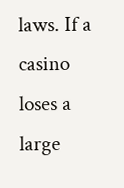laws. If a casino loses a large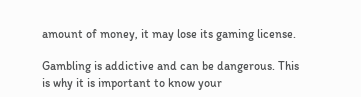amount of money, it may lose its gaming license.

Gambling is addictive and can be dangerous. This is why it is important to know your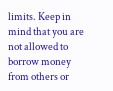limits. Keep in mind that you are not allowed to borrow money from others or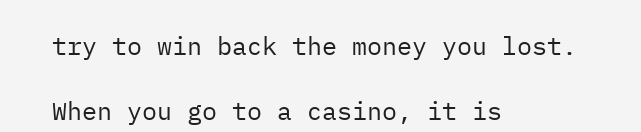try to win back the money you lost.

When you go to a casino, it is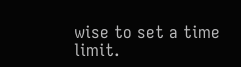wise to set a time limit.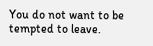You do not want to be tempted to leave.